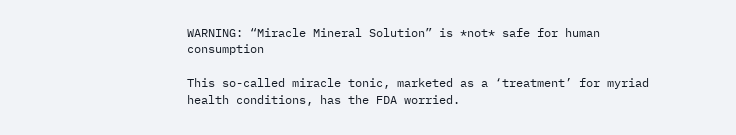WARNING: “Miracle Mineral Solution” is *not* safe for human consumption

This so-called miracle tonic, marketed as a ‘treatment’ for myriad health conditions, has the FDA worried.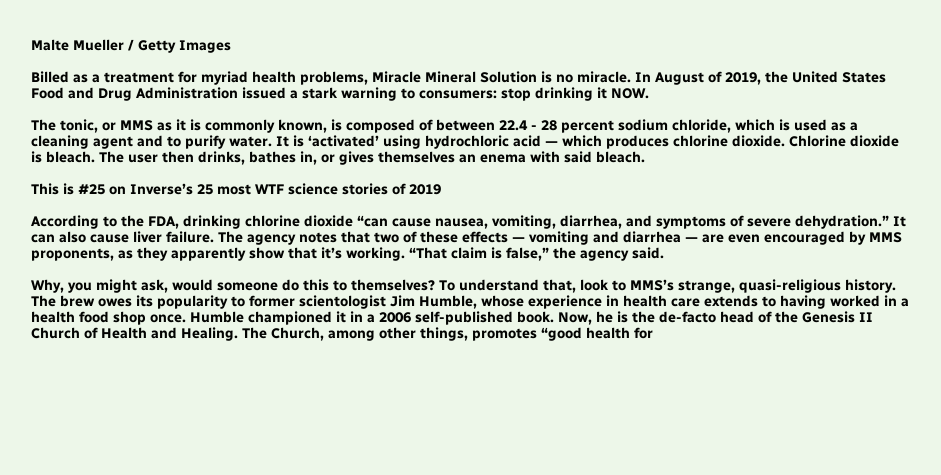Malte Mueller / Getty Images

Billed as a treatment for myriad health problems, Miracle Mineral Solution is no miracle. In August of 2019, the United States Food and Drug Administration issued a stark warning to consumers: stop drinking it NOW.

The tonic, or MMS as it is commonly known, is composed of between 22.4 - 28 percent sodium chloride, which is used as a cleaning agent and to purify water. It is ‘activated’ using hydrochloric acid — which produces chlorine dioxide. Chlorine dioxide is bleach. The user then drinks, bathes in, or gives themselves an enema with said bleach.

This is #25 on Inverse’s 25 most WTF science stories of 2019

According to the FDA, drinking chlorine dioxide “can cause nausea, vomiting, diarrhea, and symptoms of severe dehydration.” It can also cause liver failure. The agency notes that two of these effects — vomiting and diarrhea — are even encouraged by MMS proponents, as they apparently show that it’s working. “That claim is false,” the agency said.

Why, you might ask, would someone do this to themselves? To understand that, look to MMS’s strange, quasi-religious history. The brew owes its popularity to former scientologist Jim Humble, whose experience in health care extends to having worked in a health food shop once. Humble championed it in a 2006 self-published book. Now, he is the de-facto head of the Genesis II Church of Health and Healing. The Church, among other things, promotes “good health for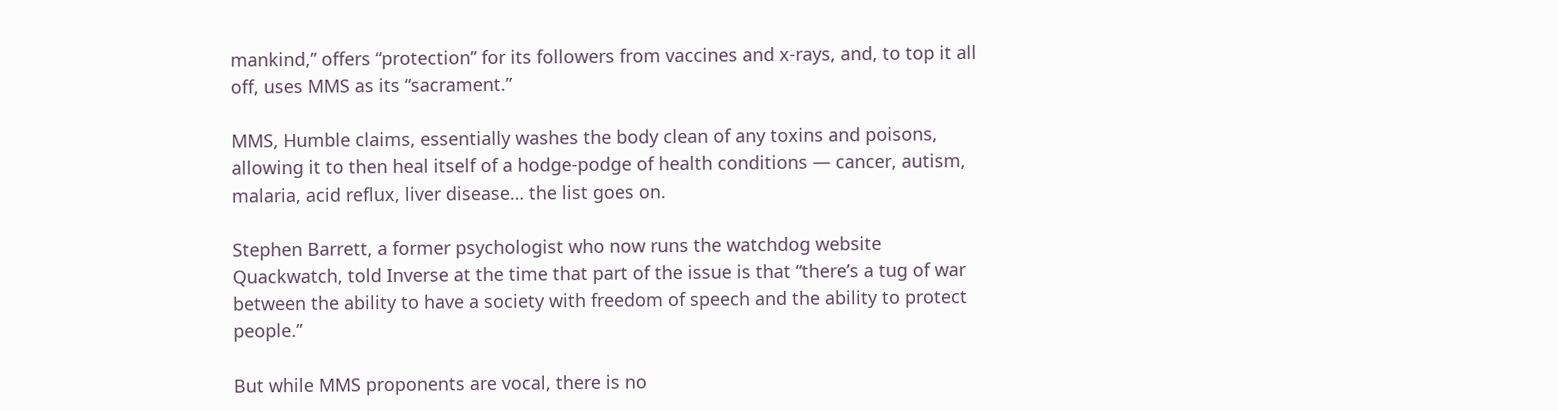mankind,” offers “protection” for its followers from vaccines and x-rays, and, to top it all off, uses MMS as its “sacrament.”

MMS, Humble claims, essentially washes the body clean of any toxins and poisons, allowing it to then heal itself of a hodge-podge of health conditions — cancer, autism, malaria, acid reflux, liver disease… the list goes on.

Stephen Barrett, a former psychologist who now runs the watchdog website Quackwatch, told Inverse at the time that part of the issue is that “there’s a tug of war between the ability to have a society with freedom of speech and the ability to protect people.”

But while MMS proponents are vocal, there is no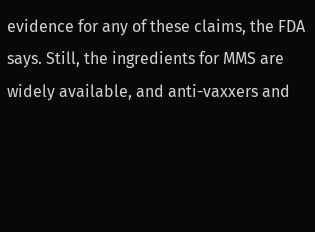evidence for any of these claims, the FDA says. Still, the ingredients for MMS are widely available, and anti-vaxxers and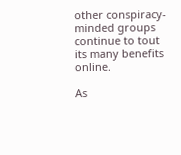other conspiracy-minded groups continue to tout its many benefits online.

As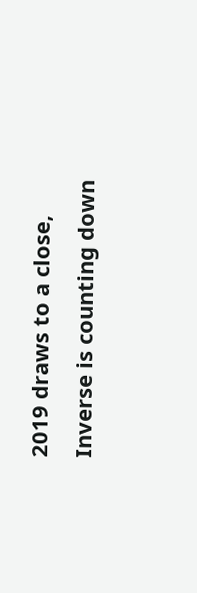2019 draws to a close, Inverse is counting down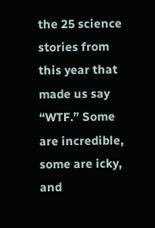the 25 science stories from this year that made us say “WTF.” Some are incredible, some are icky, and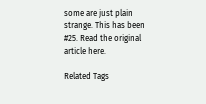some are just plain strange. This has been #25. Read the original article here.

Related Tags